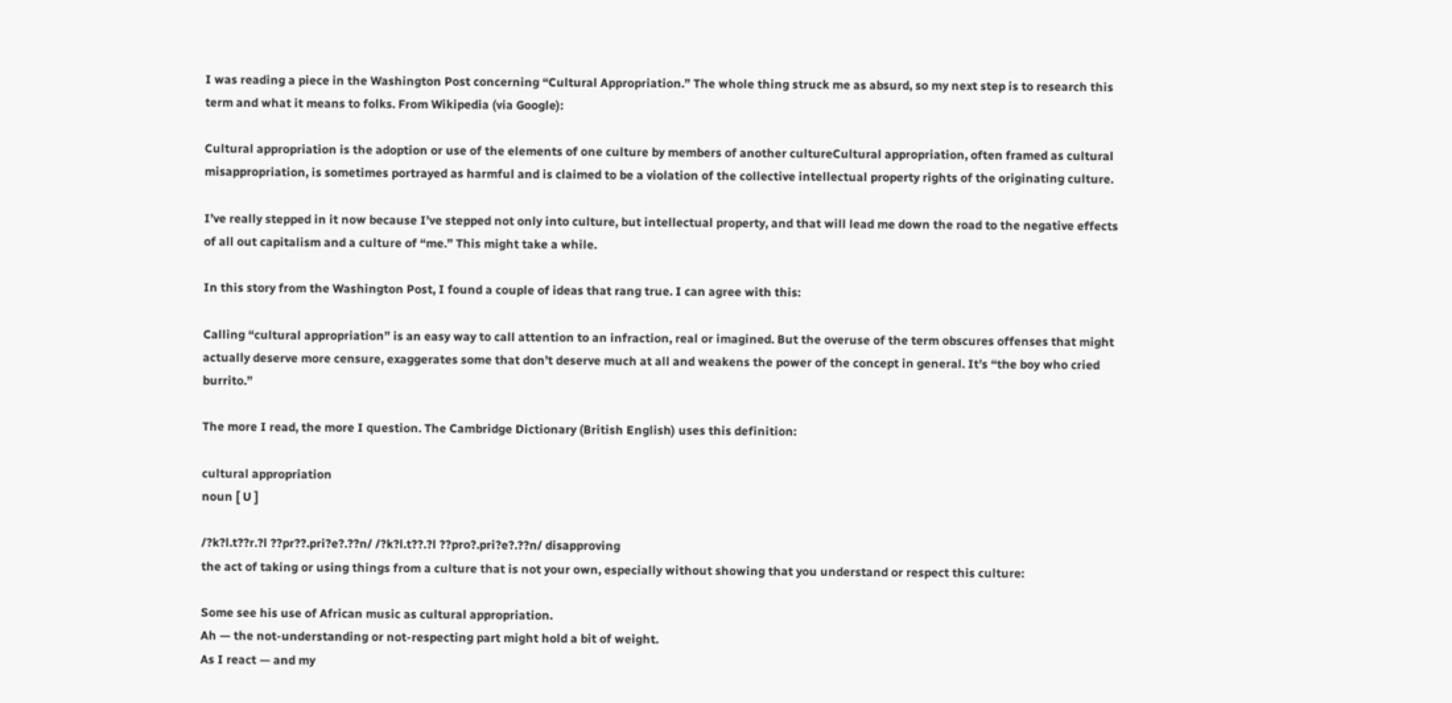I was reading a piece in the Washington Post concerning “Cultural Appropriation.” The whole thing struck me as absurd, so my next step is to research this term and what it means to folks. From Wikipedia (via Google):

Cultural appropriation is the adoption or use of the elements of one culture by members of another cultureCultural appropriation, often framed as cultural misappropriation, is sometimes portrayed as harmful and is claimed to be a violation of the collective intellectual property rights of the originating culture.

I’ve really stepped in it now because I’ve stepped not only into culture, but intellectual property, and that will lead me down the road to the negative effects of all out capitalism and a culture of “me.” This might take a while.

In this story from the Washington Post, I found a couple of ideas that rang true. I can agree with this:

Calling “cultural appropriation” is an easy way to call attention to an infraction, real or imagined. But the overuse of the term obscures offenses that might actually deserve more censure, exaggerates some that don’t deserve much at all and weakens the power of the concept in general. It’s “the boy who cried burrito.”

The more I read, the more I question. The Cambridge Dictionary (British English) uses this definition:

cultural appropriation
noun [ U ]

/?k?l.t??r.?l ??pr??.pri?e?.??n/ /?k?l.t??.?l ??pro?.pri?e?.??n/ disapproving
the act of taking or using things from a culture that is not your own, especially without showing that you understand or respect this culture:

Some see his use of African music as cultural appropriation.
Ah — the not-understanding or not-respecting part might hold a bit of weight.
As I react — and my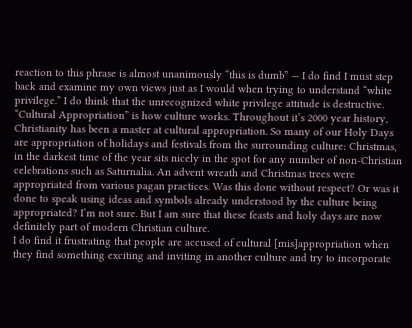reaction to this phrase is almost unanimously “this is dumb” — I do find I must step back and examine my own views just as I would when trying to understand “white privilege.” I do think that the unrecognized white privilege attitude is destructive.
“Cultural Appropriation” is how culture works. Throughout it’s 2000 year history, Christianity has been a master at cultural appropriation. So many of our Holy Days are appropriation of holidays and festivals from the surrounding culture: Christmas, in the darkest time of the year sits nicely in the spot for any number of non-Christian celebrations such as Saturnalia. An advent wreath and Christmas trees were appropriated from various pagan practices. Was this done without respect? Or was it done to speak using ideas and symbols already understood by the culture being appropriated? I’m not sure. But I am sure that these feasts and holy days are now definitely part of modern Christian culture.
I do find it frustrating that people are accused of cultural [mis]appropriation when they find something exciting and inviting in another culture and try to incorporate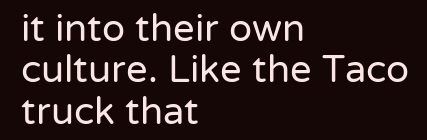it into their own culture. Like the Taco truck that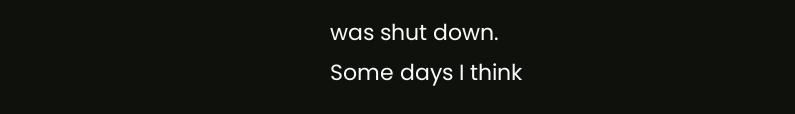was shut down.
Some days I think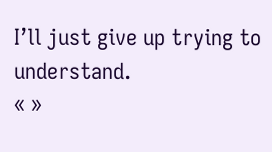I’ll just give up trying to understand.
« »